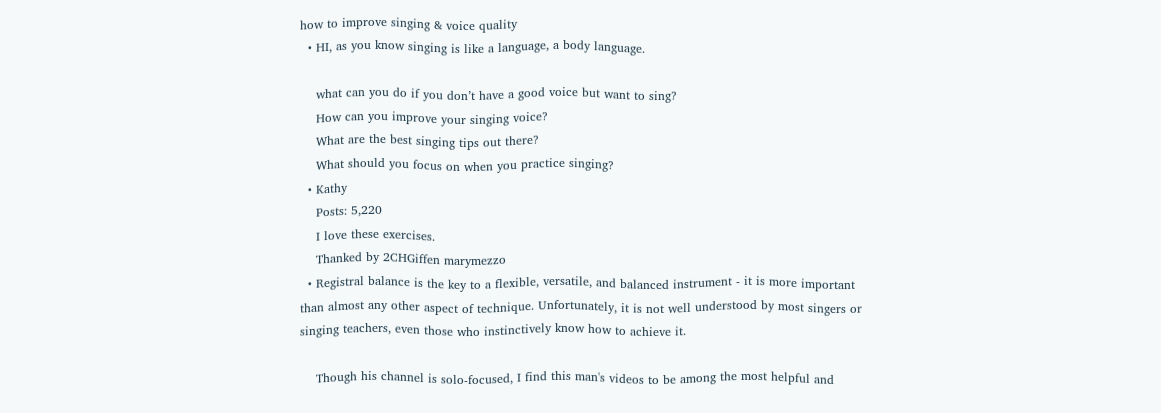how to improve singing & voice quality
  • HI, as you know singing is like a language, a body language.

    what can you do if you don’t have a good voice but want to sing?
    How can you improve your singing voice?
    What are the best singing tips out there?
    What should you focus on when you practice singing?
  • Kathy
    Posts: 5,220
    I love these exercises.
    Thanked by 2CHGiffen marymezzo
  • Registral balance is the key to a flexible, versatile, and balanced instrument - it is more important than almost any other aspect of technique. Unfortunately, it is not well understood by most singers or singing teachers, even those who instinctively know how to achieve it.

    Though his channel is solo-focused, I find this man's videos to be among the most helpful and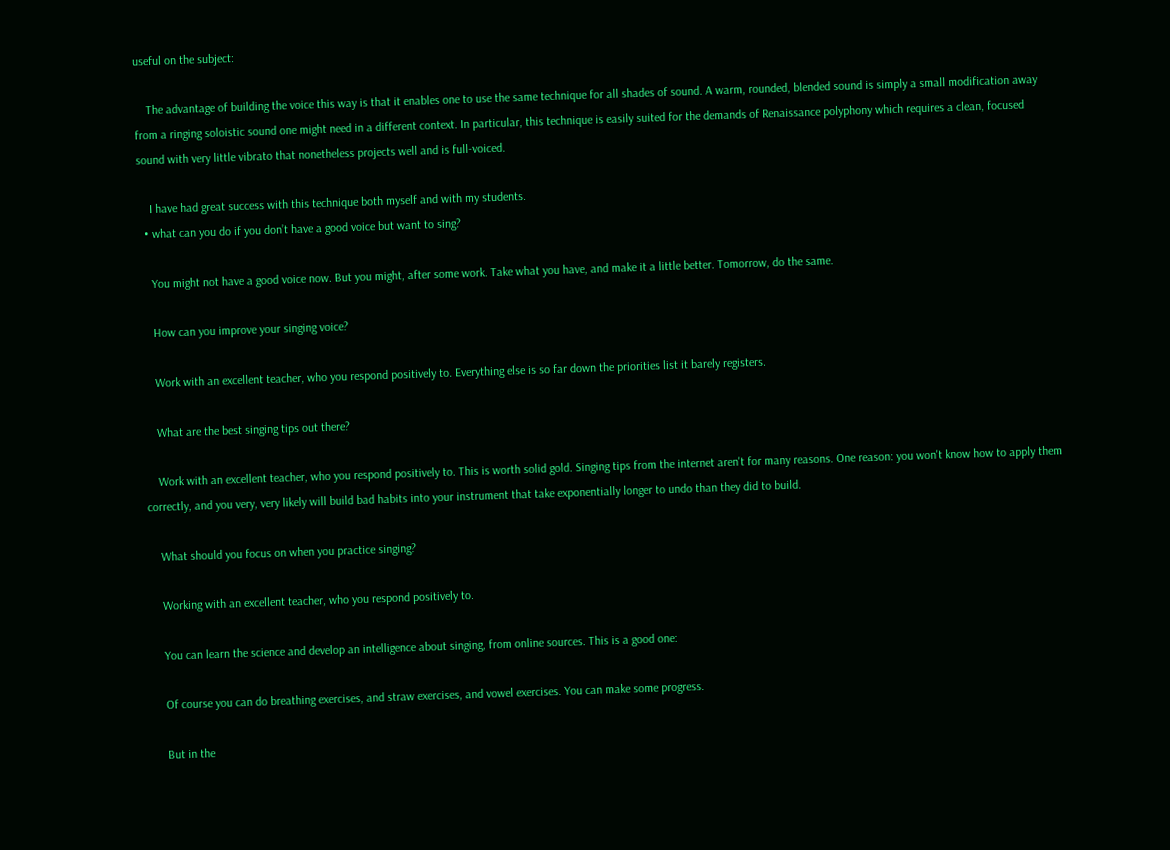useful on the subject:

    The advantage of building the voice this way is that it enables one to use the same technique for all shades of sound. A warm, rounded, blended sound is simply a small modification away from a ringing soloistic sound one might need in a different context. In particular, this technique is easily suited for the demands of Renaissance polyphony which requires a clean, focused sound with very little vibrato that nonetheless projects well and is full-voiced.

    I have had great success with this technique both myself and with my students.
  • what can you do if you don’t have a good voice but want to sing?

    You might not have a good voice now. But you might, after some work. Take what you have, and make it a little better. Tomorrow, do the same.

    How can you improve your singing voice?

    Work with an excellent teacher, who you respond positively to. Everything else is so far down the priorities list it barely registers.

    What are the best singing tips out there?

    Work with an excellent teacher, who you respond positively to. This is worth solid gold. Singing tips from the internet aren't for many reasons. One reason: you won't know how to apply them correctly, and you very, very likely will build bad habits into your instrument that take exponentially longer to undo than they did to build.

    What should you focus on when you practice singing?

    Working with an excellent teacher, who you respond positively to.

    You can learn the science and develop an intelligence about singing, from online sources. This is a good one:

    Of course you can do breathing exercises, and straw exercises, and vowel exercises. You can make some progress.

    But in the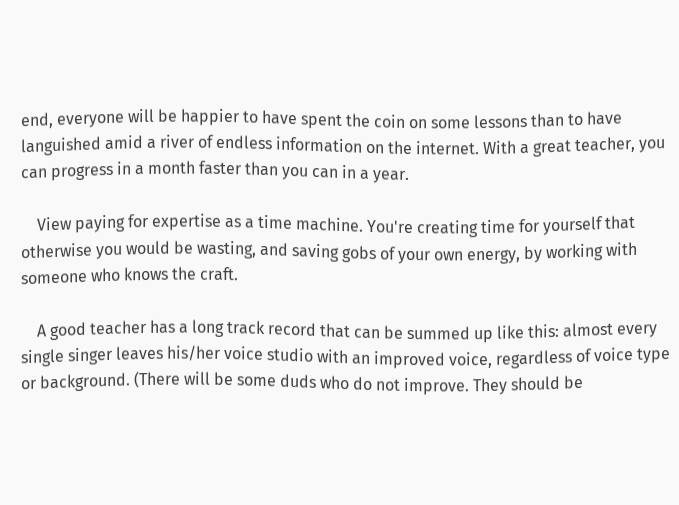end, everyone will be happier to have spent the coin on some lessons than to have languished amid a river of endless information on the internet. With a great teacher, you can progress in a month faster than you can in a year.

    View paying for expertise as a time machine. You're creating time for yourself that otherwise you would be wasting, and saving gobs of your own energy, by working with someone who knows the craft.

    A good teacher has a long track record that can be summed up like this: almost every single singer leaves his/her voice studio with an improved voice, regardless of voice type or background. (There will be some duds who do not improve. They should be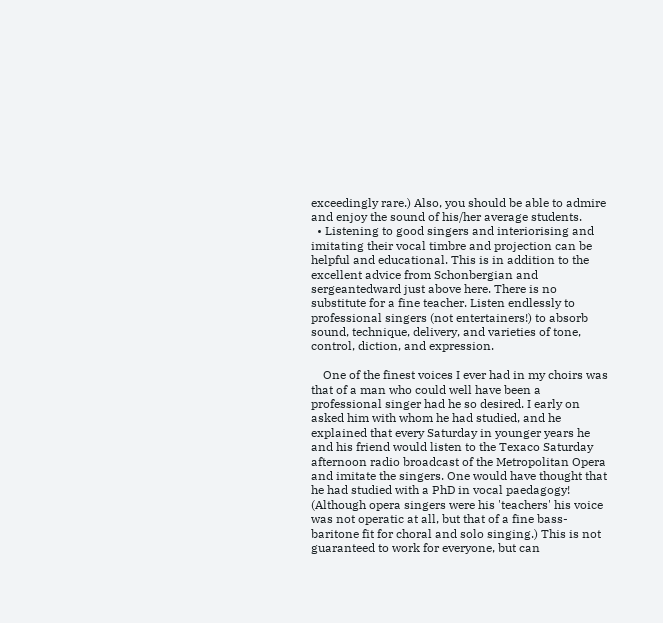exceedingly rare.) Also, you should be able to admire and enjoy the sound of his/her average students.
  • Listening to good singers and interiorising and imitating their vocal timbre and projection can be helpful and educational. This is in addition to the excellent advice from Schonbergian and sergeantedward just above here. There is no substitute for a fine teacher. Listen endlessly to professional singers (not entertainers!) to absorb sound, technique, delivery, and varieties of tone, control, diction, and expression.

    One of the finest voices I ever had in my choirs was that of a man who could well have been a professional singer had he so desired. I early on asked him with whom he had studied, and he explained that every Saturday in younger years he and his friend would listen to the Texaco Saturday afternoon radio broadcast of the Metropolitan Opera and imitate the singers. One would have thought that he had studied with a PhD in vocal paedagogy! (Although opera singers were his 'teachers' his voice was not operatic at all, but that of a fine bass-baritone fit for choral and solo singing.) This is not guaranteed to work for everyone, but can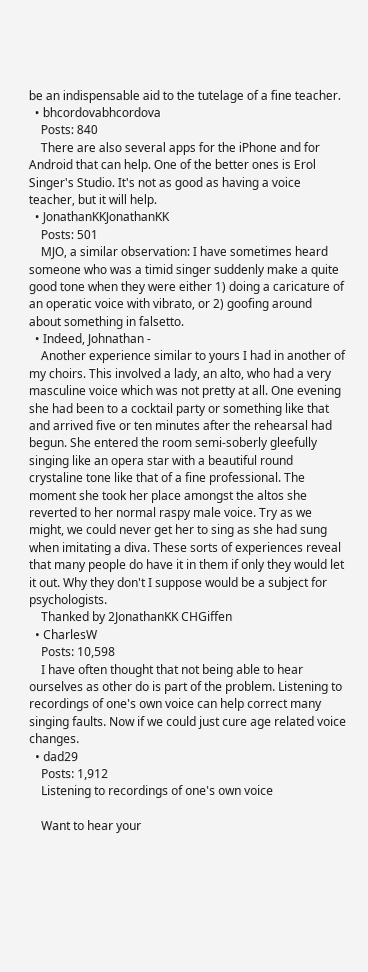be an indispensable aid to the tutelage of a fine teacher.
  • bhcordovabhcordova
    Posts: 840
    There are also several apps for the iPhone and for Android that can help. One of the better ones is Erol Singer's Studio. It's not as good as having a voice teacher, but it will help.
  • JonathanKKJonathanKK
    Posts: 501
    MJO, a similar observation: I have sometimes heard someone who was a timid singer suddenly make a quite good tone when they were either 1) doing a caricature of an operatic voice with vibrato, or 2) goofing around about something in falsetto.
  • Indeed, Johnathan -
    Another experience similar to yours I had in another of my choirs. This involved a lady, an alto, who had a very masculine voice which was not pretty at all. One evening she had been to a cocktail party or something like that and arrived five or ten minutes after the rehearsal had begun. She entered the room semi-soberly gleefully singing like an opera star with a beautiful round crystaline tone like that of a fine professional. The moment she took her place amongst the altos she reverted to her normal raspy male voice. Try as we might, we could never get her to sing as she had sung when imitating a diva. These sorts of experiences reveal that many people do have it in them if only they would let it out. Why they don't I suppose would be a subject for psychologists.
    Thanked by 2JonathanKK CHGiffen
  • CharlesW
    Posts: 10,598
    I have often thought that not being able to hear ourselves as other do is part of the problem. Listening to recordings of one's own voice can help correct many singing faults. Now if we could just cure age related voice changes.
  • dad29
    Posts: 1,912
    Listening to recordings of one's own voice

    Want to hear your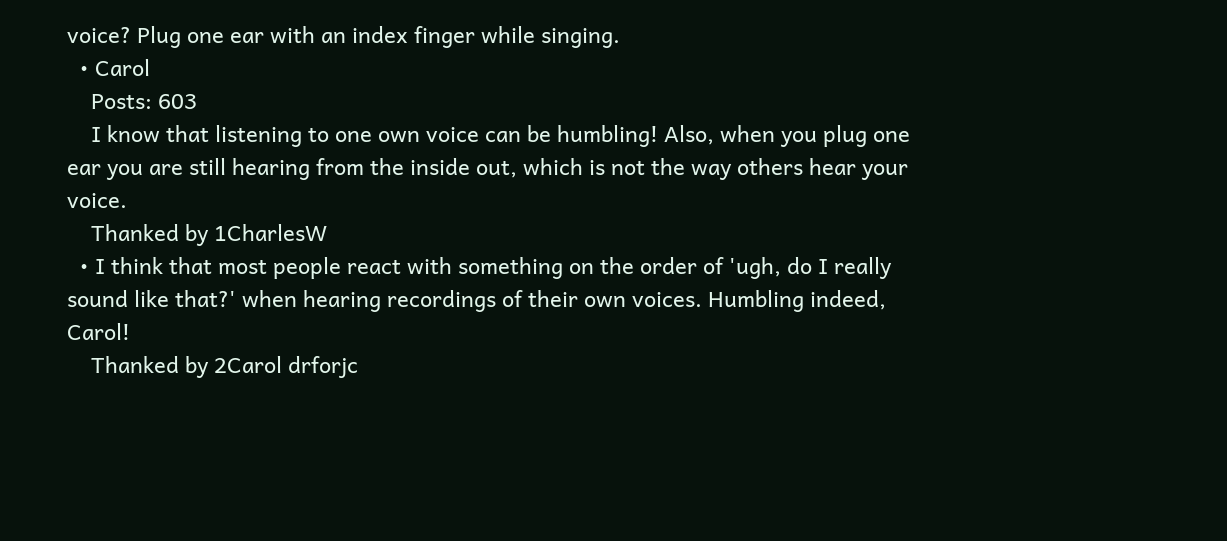voice? Plug one ear with an index finger while singing.
  • Carol
    Posts: 603
    I know that listening to one own voice can be humbling! Also, when you plug one ear you are still hearing from the inside out, which is not the way others hear your voice.
    Thanked by 1CharlesW
  • I think that most people react with something on the order of 'ugh, do I really sound like that?' when hearing recordings of their own voices. Humbling indeed, Carol!
    Thanked by 2Carol drforjc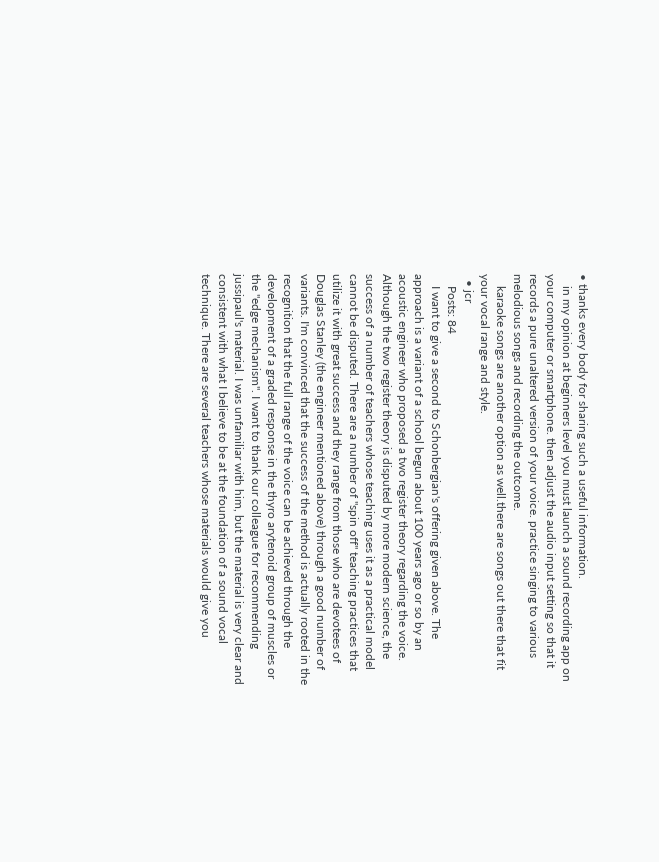• thanks every body for sharing such a useful information.
    in my opinion at beginners level you must launch a sound recording app on your computer or smartphone. then adjust the audio input setting so that it records a pure unaltered version of your voice. practice singing to various melodious songs and recording the outcome.
    karaoke songs are another option as well.there are songs out there that fit your vocal range and style.
  • jcr
    Posts: 84
    I want to give a second to Schonbergian's offering given above. The approach is a variant of a school begun about 100 years ago or so by an acoustic engineer who proposed a two register theory regarding the voice. Although the two register theory is disputed by more modern science, the success of a number of teachers whose teaching uses it as a practical model cannot be disputed. There are a number of "spin off" teaching practices that utilize it with great success and they range from those who are devotees of Douglas Stanley (the engineer mentioned above) through a good number of variants. I'm convinced that the success of the method is actually rooted in the recognition that the full range of the voice can be achieved through the development of a graded response in the thyro arytenoid group of muscles or the "edge mechanism". I want to thank our colleague for recommending jussipaul's material. I was unfamiliar with him, but the material is very clear and consistent with what I believe to be at the foundation of a sound vocal technique. There are several teachers whose materials would give you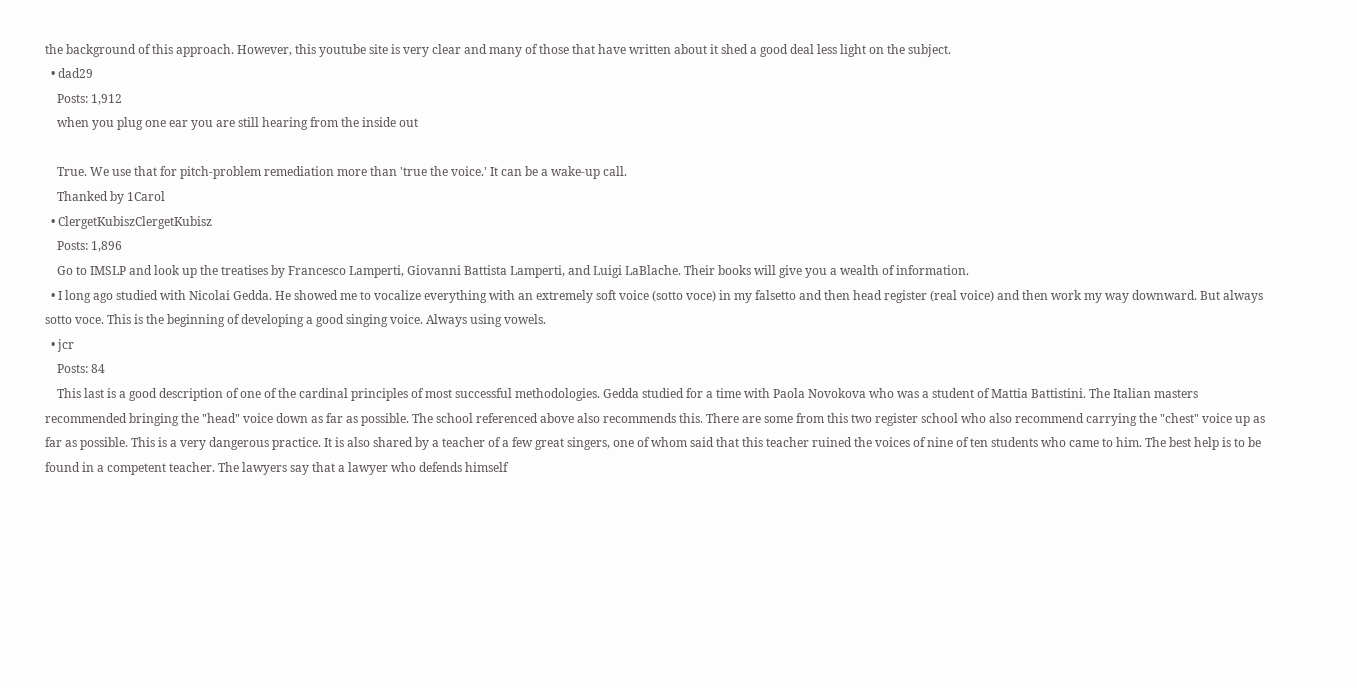the background of this approach. However, this youtube site is very clear and many of those that have written about it shed a good deal less light on the subject.
  • dad29
    Posts: 1,912
    when you plug one ear you are still hearing from the inside out

    True. We use that for pitch-problem remediation more than 'true the voice.' It can be a wake-up call.
    Thanked by 1Carol
  • ClergetKubiszClergetKubisz
    Posts: 1,896
    Go to IMSLP and look up the treatises by Francesco Lamperti, Giovanni Battista Lamperti, and Luigi LaBlache. Their books will give you a wealth of information.
  • I long ago studied with Nicolai Gedda. He showed me to vocalize everything with an extremely soft voice (sotto voce) in my falsetto and then head register (real voice) and then work my way downward. But always sotto voce. This is the beginning of developing a good singing voice. Always using vowels.
  • jcr
    Posts: 84
    This last is a good description of one of the cardinal principles of most successful methodologies. Gedda studied for a time with Paola Novokova who was a student of Mattia Battistini. The Italian masters recommended bringing the "head" voice down as far as possible. The school referenced above also recommends this. There are some from this two register school who also recommend carrying the "chest" voice up as far as possible. This is a very dangerous practice. It is also shared by a teacher of a few great singers, one of whom said that this teacher ruined the voices of nine of ten students who came to him. The best help is to be found in a competent teacher. The lawyers say that a lawyer who defends himself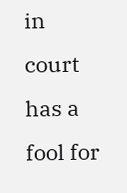in court has a fool for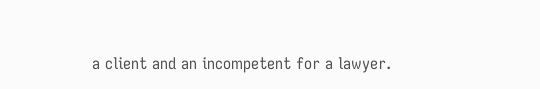a client and an incompetent for a lawyer.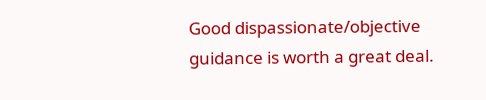Good dispassionate/objective guidance is worth a great deal.